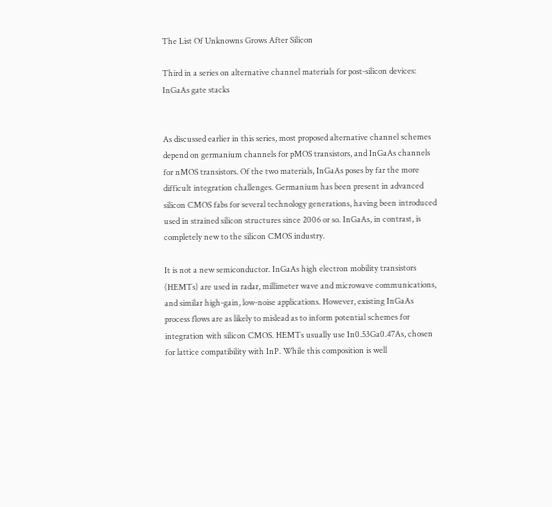The List Of Unknowns Grows After Silicon

Third in a series on alternative channel materials for post-silicon devices: InGaAs gate stacks


As discussed earlier in this series, most proposed alternative channel schemes depend on germanium channels for pMOS transistors, and InGaAs channels for nMOS transistors. Of the two materials, InGaAs poses by far the more difficult integration challenges. Germanium has been present in advanced silicon CMOS fabs for several technology generations, having been introduced used in strained silicon structures since 2006 or so. InGaAs, in contrast, is completely new to the silicon CMOS industry.

It is not a new semiconductor. InGaAs high electron mobility transistors (HEMTs) are used in radar, millimeter wave and microwave communications, and similar high-gain, low-noise applications. However, existing InGaAs process flows are as likely to mislead as to inform potential schemes for integration with silicon CMOS. HEMTs usually use In0.53Ga0.47As, chosen for lattice compatibility with InP. While this composition is well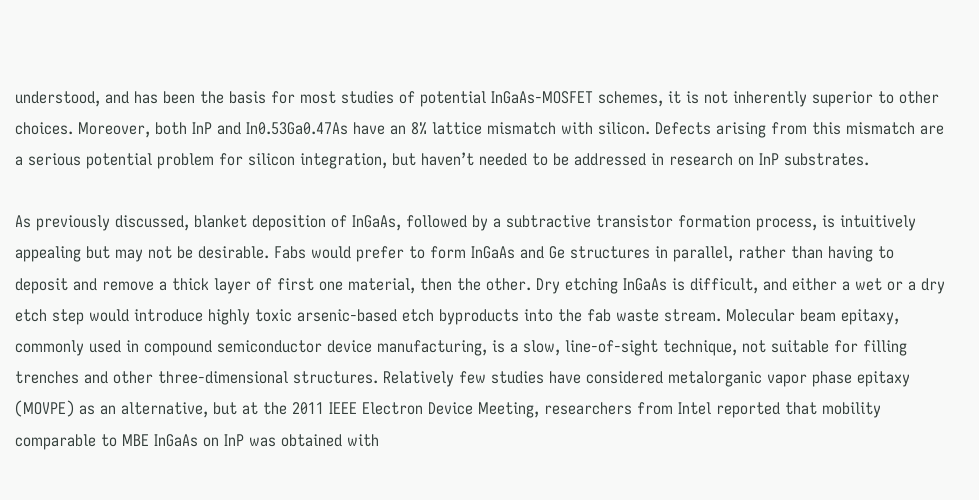understood, and has been the basis for most studies of potential InGaAs-MOSFET schemes, it is not inherently superior to other choices. Moreover, both InP and In0.53Ga0.47As have an 8% lattice mismatch with silicon. Defects arising from this mismatch are a serious potential problem for silicon integration, but haven’t needed to be addressed in research on InP substrates.

As previously discussed, blanket deposition of InGaAs, followed by a subtractive transistor formation process, is intuitively appealing but may not be desirable. Fabs would prefer to form InGaAs and Ge structures in parallel, rather than having to deposit and remove a thick layer of first one material, then the other. Dry etching InGaAs is difficult, and either a wet or a dry etch step would introduce highly toxic arsenic-based etch byproducts into the fab waste stream. Molecular beam epitaxy, commonly used in compound semiconductor device manufacturing, is a slow, line-of-sight technique, not suitable for filling trenches and other three-dimensional structures. Relatively few studies have considered metalorganic vapor phase epitaxy (MOVPE) as an alternative, but at the 2011 IEEE Electron Device Meeting, researchers from Intel reported that mobility comparable to MBE InGaAs on InP was obtained with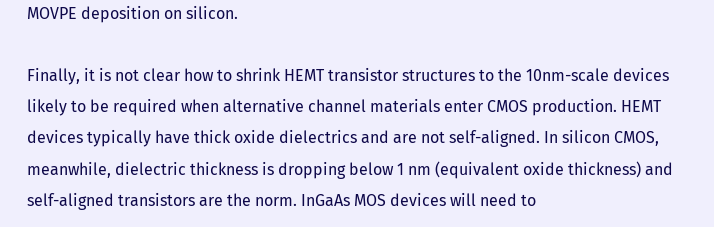MOVPE deposition on silicon.

Finally, it is not clear how to shrink HEMT transistor structures to the 10nm-scale devices likely to be required when alternative channel materials enter CMOS production. HEMT devices typically have thick oxide dielectrics and are not self-aligned. In silicon CMOS, meanwhile, dielectric thickness is dropping below 1 nm (equivalent oxide thickness) and self-aligned transistors are the norm. InGaAs MOS devices will need to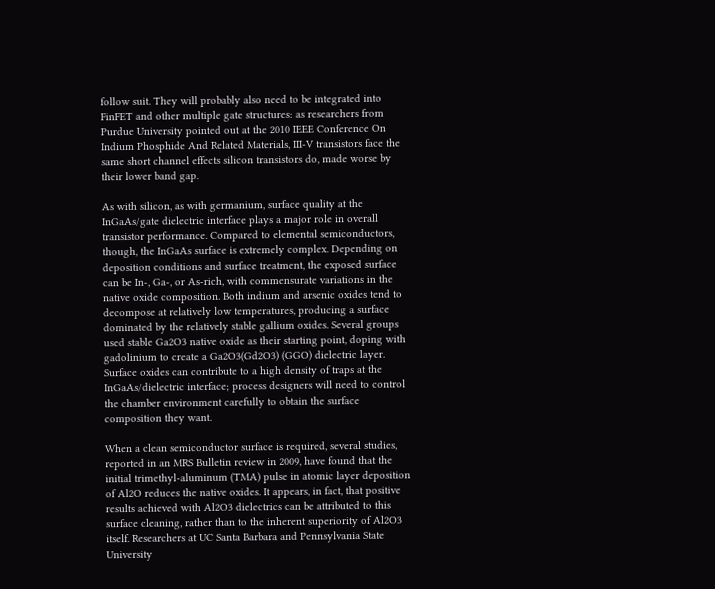follow suit. They will probably also need to be integrated into FinFET and other multiple gate structures: as researchers from Purdue University pointed out at the 2010 IEEE Conference On Indium Phosphide And Related Materials, III-V transistors face the same short channel effects silicon transistors do, made worse by their lower band gap.

As with silicon, as with germanium, surface quality at the InGaAs/gate dielectric interface plays a major role in overall transistor performance. Compared to elemental semiconductors, though, the InGaAs surface is extremely complex. Depending on deposition conditions and surface treatment, the exposed surface can be In-, Ga-, or As-rich, with commensurate variations in the native oxide composition. Both indium and arsenic oxides tend to decompose at relatively low temperatures, producing a surface dominated by the relatively stable gallium oxides. Several groups used stable Ga2O3 native oxide as their starting point, doping with gadolinium to create a Ga2O3(Gd2O3) (GGO) dielectric layer. Surface oxides can contribute to a high density of traps at the InGaAs/dielectric interface; process designers will need to control the chamber environment carefully to obtain the surface composition they want.

When a clean semiconductor surface is required, several studies, reported in an MRS Bulletin review in 2009, have found that the initial trimethyl-aluminum (TMA) pulse in atomic layer deposition of Al2O reduces the native oxides. It appears, in fact, that positive results achieved with Al2O3 dielectrics can be attributed to this surface cleaning, rather than to the inherent superiority of Al2O3 itself. Researchers at UC Santa Barbara and Pennsylvania State University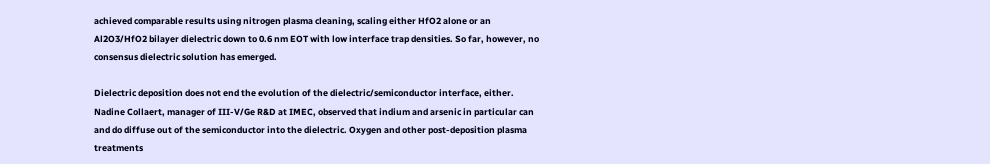achieved comparable results using nitrogen plasma cleaning, scaling either HfO2 alone or an Al2O3/HfO2 bilayer dielectric down to 0.6 nm EOT with low interface trap densities. So far, however, no consensus dielectric solution has emerged.

Dielectric deposition does not end the evolution of the dielectric/semiconductor interface, either. Nadine Collaert, manager of III-V/Ge R&D at IMEC, observed that indium and arsenic in particular can and do diffuse out of the semiconductor into the dielectric. Oxygen and other post-deposition plasma treatments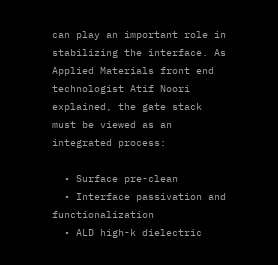can play an important role in stabilizing the interface. As Applied Materials front end technologist Atif Noori explained, the gate stack must be viewed as an integrated process:

  • Surface pre-clean
  • Interface passivation and functionalization
  • ALD high-k dielectric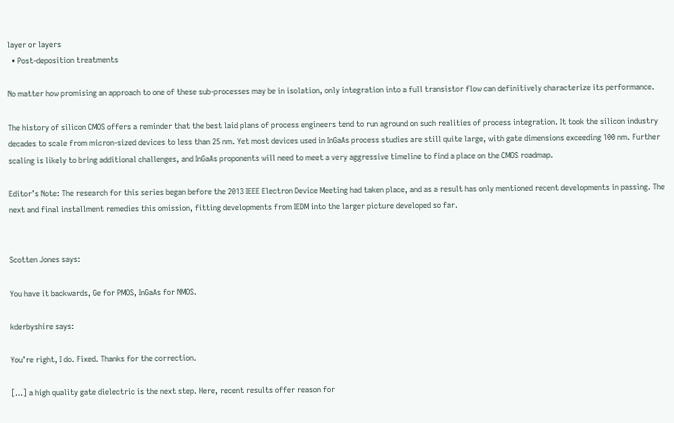layer or layers
  • Post-deposition treatments

No matter how promising an approach to one of these sub-processes may be in isolation, only integration into a full transistor flow can definitively characterize its performance.

The history of silicon CMOS offers a reminder that the best laid plans of process engineers tend to run aground on such realities of process integration. It took the silicon industry decades to scale from micron-sized devices to less than 25 nm. Yet most devices used in InGaAs process studies are still quite large, with gate dimensions exceeding 100 nm. Further scaling is likely to bring additional challenges, and InGaAs proponents will need to meet a very aggressive timeline to find a place on the CMOS roadmap.

Editor’s Note: The research for this series began before the 2013 IEEE Electron Device Meeting had taken place, and as a result has only mentioned recent developments in passing. The next and final installment remedies this omission, fitting developments from IEDM into the larger picture developed so far.


Scotten Jones says:

You have it backwards, Ge for PMOS, InGaAs for NMOS.

kderbyshire says:

You’re right, I do. Fixed. Thanks for the correction.

[…] a high quality gate dielectric is the next step. Here, recent results offer reason for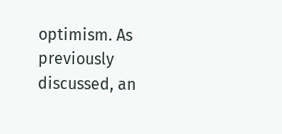optimism. As previously discussed, an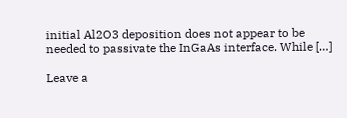initial Al2O3 deposition does not appear to be needed to passivate the InGaAs interface. While […]

Leave a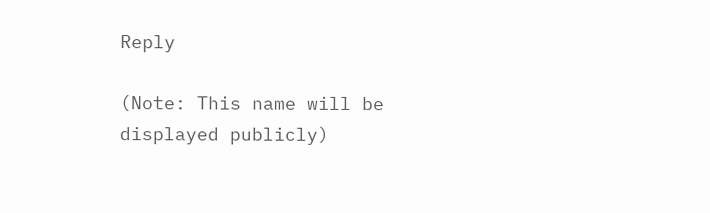Reply

(Note: This name will be displayed publicly)